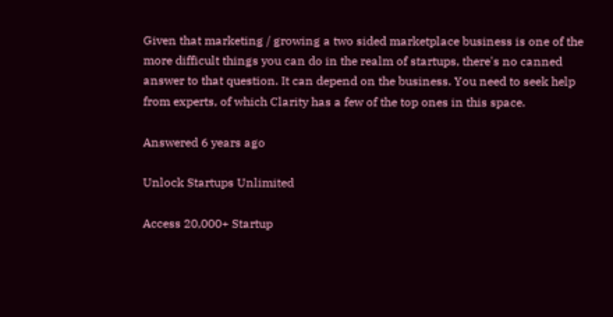Given that marketing / growing a two sided marketplace business is one of the more difficult things you can do in the realm of startups, there's no canned answer to that question. It can depend on the business. You need to seek help from experts, of which Clarity has a few of the top ones in this space.

Answered 6 years ago

Unlock Startups Unlimited

Access 20,000+ Startup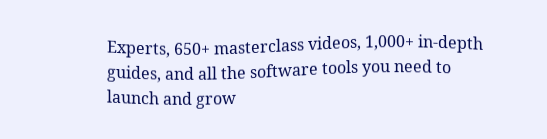Experts, 650+ masterclass videos, 1,000+ in-depth guides, and all the software tools you need to launch and grow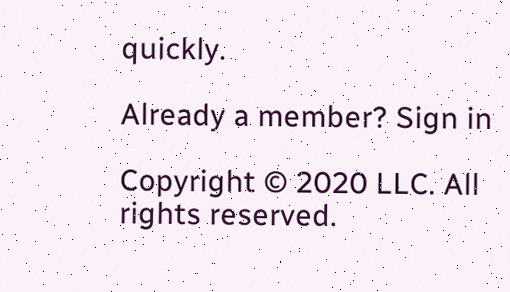quickly.

Already a member? Sign in

Copyright © 2020 LLC. All rights reserved.